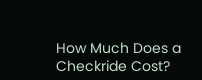How Much Does a Checkride Cost?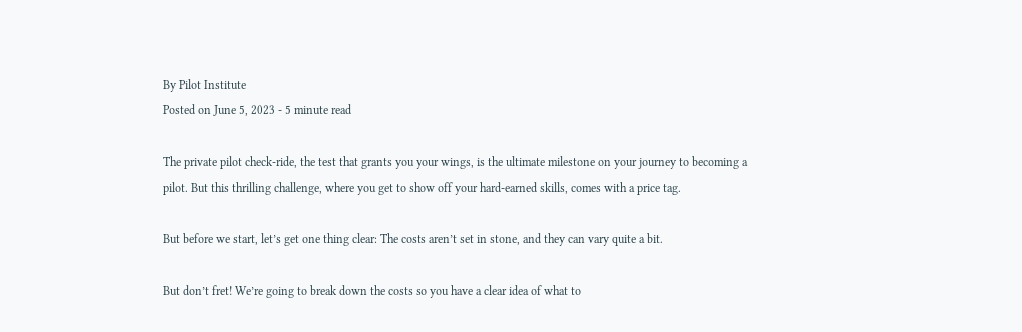By Pilot Institute
Posted on June 5, 2023 - 5 minute read

The private pilot check-ride, the test that grants you your wings, is the ultimate milestone on your journey to becoming a pilot. But this thrilling challenge, where you get to show off your hard-earned skills, comes with a price tag.

But before we start, let’s get one thing clear: The costs aren’t set in stone, and they can vary quite a bit.

But don’t fret! We’re going to break down the costs so you have a clear idea of what to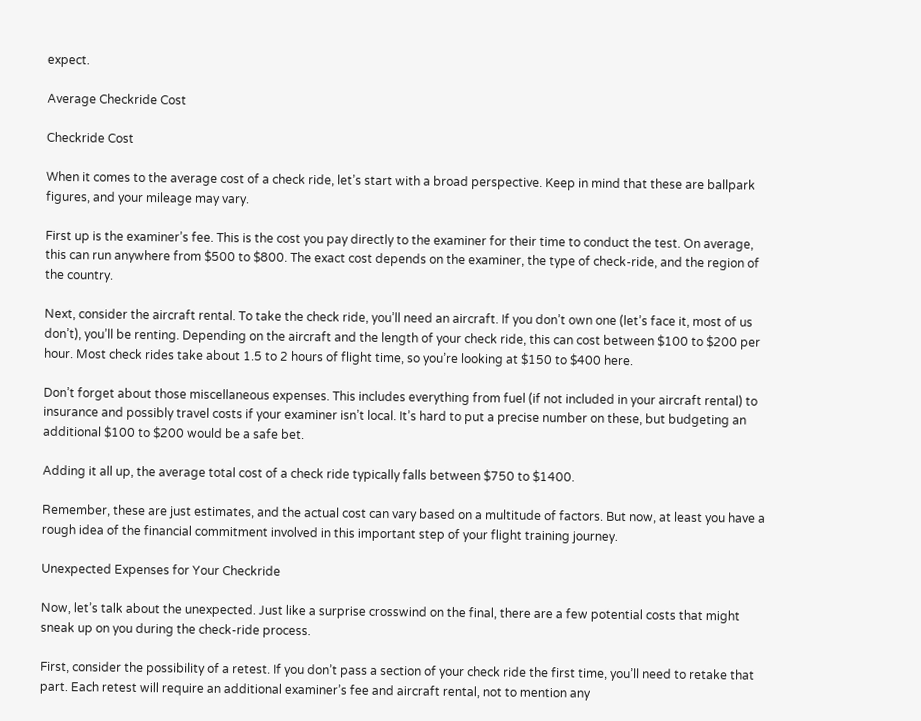expect.

Average Checkride Cost

Checkride Cost

When it comes to the average cost of a check ride, let’s start with a broad perspective. Keep in mind that these are ballpark figures, and your mileage may vary.

First up is the examiner’s fee. This is the cost you pay directly to the examiner for their time to conduct the test. On average, this can run anywhere from $500 to $800. The exact cost depends on the examiner, the type of check-ride, and the region of the country.

Next, consider the aircraft rental. To take the check ride, you’ll need an aircraft. If you don’t own one (let’s face it, most of us don’t), you’ll be renting. Depending on the aircraft and the length of your check ride, this can cost between $100 to $200 per hour. Most check rides take about 1.5 to 2 hours of flight time, so you’re looking at $150 to $400 here.

Don’t forget about those miscellaneous expenses. This includes everything from fuel (if not included in your aircraft rental) to insurance and possibly travel costs if your examiner isn’t local. It’s hard to put a precise number on these, but budgeting an additional $100 to $200 would be a safe bet.

Adding it all up, the average total cost of a check ride typically falls between $750 to $1400.

Remember, these are just estimates, and the actual cost can vary based on a multitude of factors. But now, at least you have a rough idea of the financial commitment involved in this important step of your flight training journey.

Unexpected Expenses for Your Checkride

Now, let’s talk about the unexpected. Just like a surprise crosswind on the final, there are a few potential costs that might sneak up on you during the check-ride process.

First, consider the possibility of a retest. If you don’t pass a section of your check ride the first time, you’ll need to retake that part. Each retest will require an additional examiner’s fee and aircraft rental, not to mention any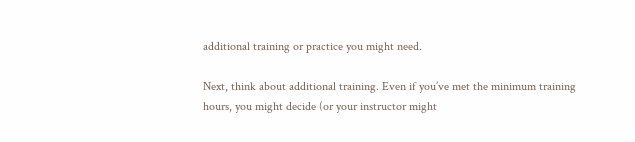additional training or practice you might need.

Next, think about additional training. Even if you’ve met the minimum training hours, you might decide (or your instructor might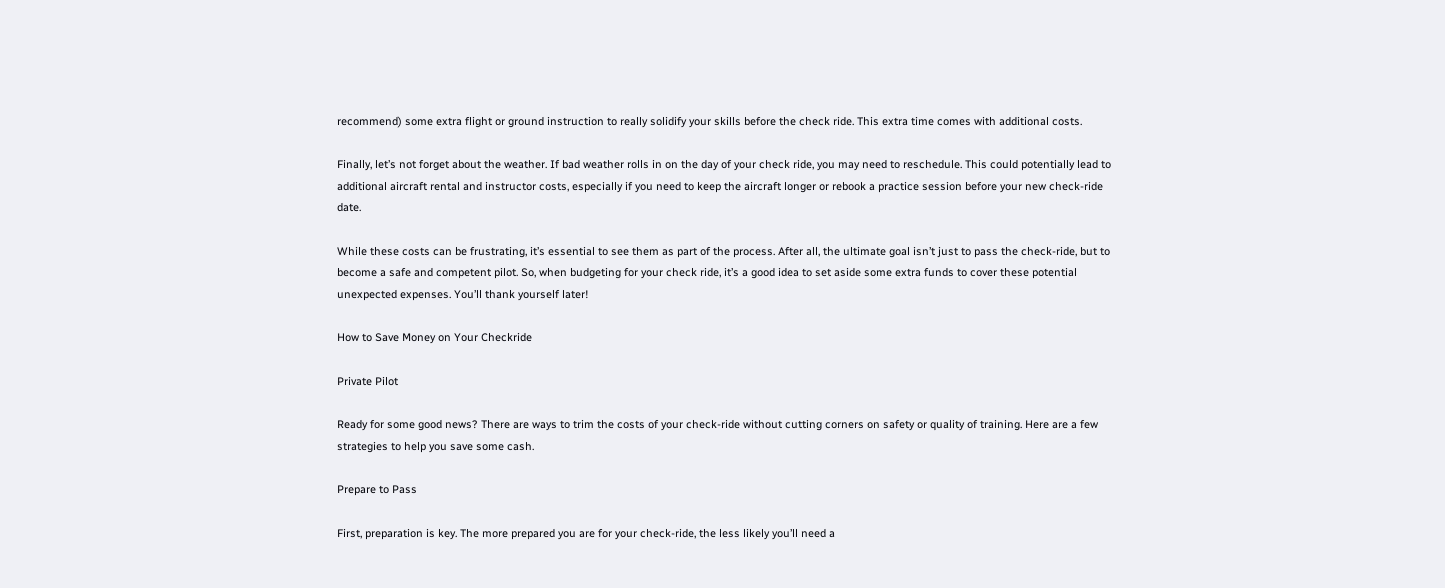recommend) some extra flight or ground instruction to really solidify your skills before the check ride. This extra time comes with additional costs.

Finally, let’s not forget about the weather. If bad weather rolls in on the day of your check ride, you may need to reschedule. This could potentially lead to additional aircraft rental and instructor costs, especially if you need to keep the aircraft longer or rebook a practice session before your new check-ride date.

While these costs can be frustrating, it’s essential to see them as part of the process. After all, the ultimate goal isn’t just to pass the check-ride, but to become a safe and competent pilot. So, when budgeting for your check ride, it’s a good idea to set aside some extra funds to cover these potential unexpected expenses. You’ll thank yourself later!

How to Save Money on Your Checkride

Private Pilot

Ready for some good news? There are ways to trim the costs of your check-ride without cutting corners on safety or quality of training. Here are a few strategies to help you save some cash.

Prepare to Pass

First, preparation is key. The more prepared you are for your check-ride, the less likely you’ll need a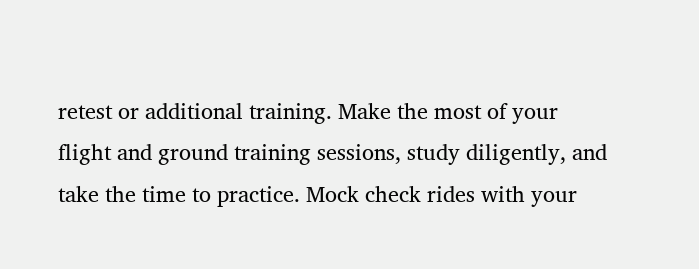retest or additional training. Make the most of your flight and ground training sessions, study diligently, and take the time to practice. Mock check rides with your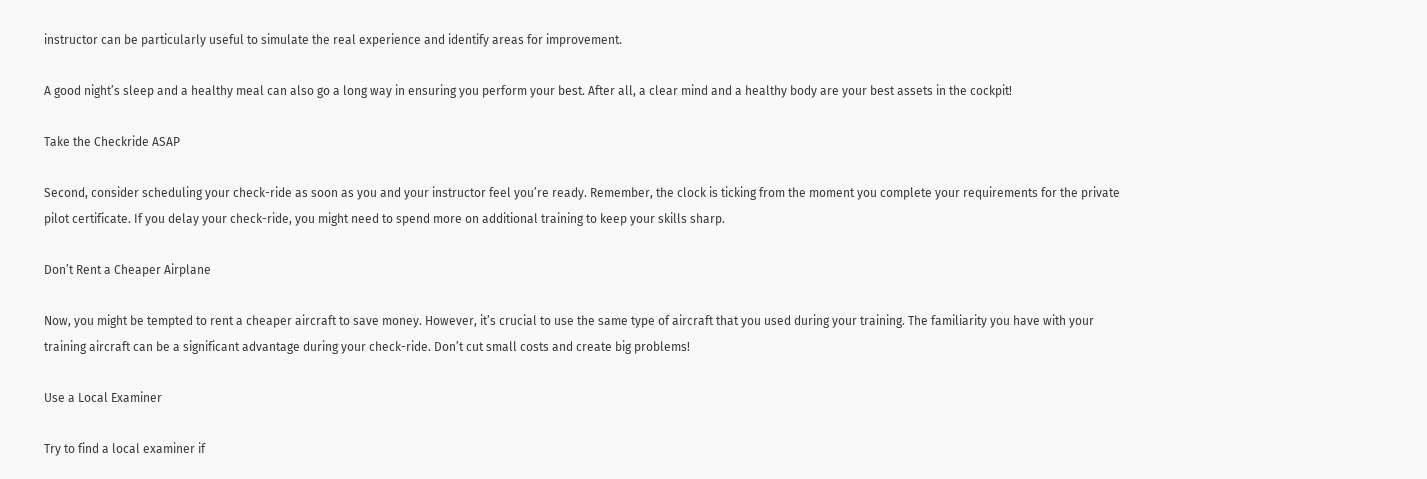instructor can be particularly useful to simulate the real experience and identify areas for improvement.

A good night’s sleep and a healthy meal can also go a long way in ensuring you perform your best. After all, a clear mind and a healthy body are your best assets in the cockpit!

Take the Checkride ASAP

Second, consider scheduling your check-ride as soon as you and your instructor feel you’re ready. Remember, the clock is ticking from the moment you complete your requirements for the private pilot certificate. If you delay your check-ride, you might need to spend more on additional training to keep your skills sharp.

Don’t Rent a Cheaper Airplane

Now, you might be tempted to rent a cheaper aircraft to save money. However, it’s crucial to use the same type of aircraft that you used during your training. The familiarity you have with your training aircraft can be a significant advantage during your check-ride. Don’t cut small costs and create big problems!

Use a Local Examiner

Try to find a local examiner if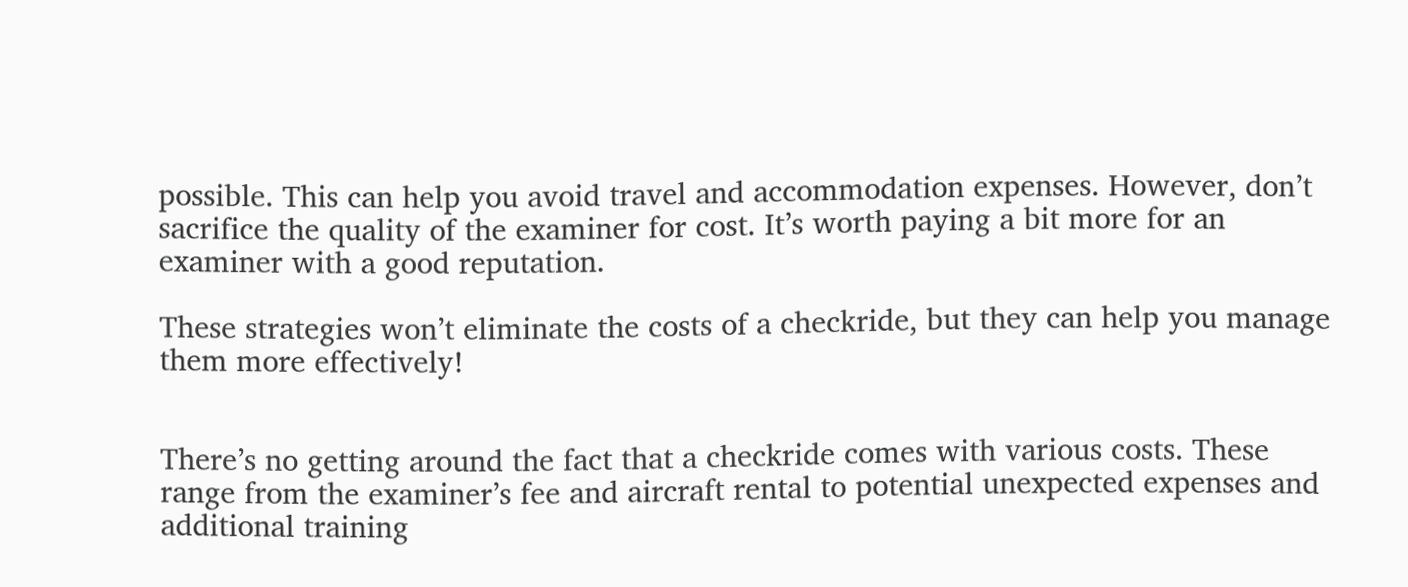possible. This can help you avoid travel and accommodation expenses. However, don’t sacrifice the quality of the examiner for cost. It’s worth paying a bit more for an examiner with a good reputation.

These strategies won’t eliminate the costs of a checkride, but they can help you manage them more effectively!


There’s no getting around the fact that a checkride comes with various costs. These range from the examiner’s fee and aircraft rental to potential unexpected expenses and additional training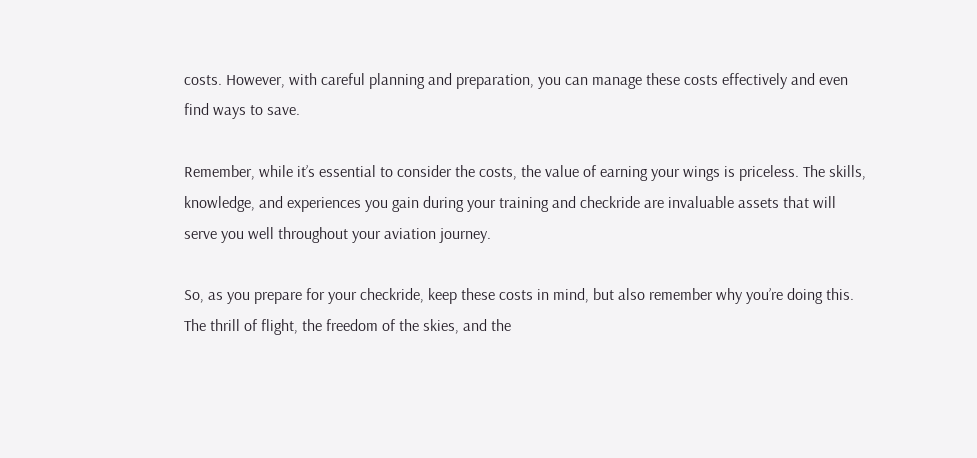costs. However, with careful planning and preparation, you can manage these costs effectively and even find ways to save.

Remember, while it’s essential to consider the costs, the value of earning your wings is priceless. The skills, knowledge, and experiences you gain during your training and checkride are invaluable assets that will serve you well throughout your aviation journey.

So, as you prepare for your checkride, keep these costs in mind, but also remember why you’re doing this. The thrill of flight, the freedom of the skies, and the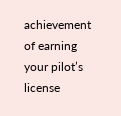achievement of earning your pilot’s license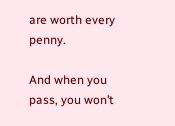are worth every penny.

And when you pass, you won’t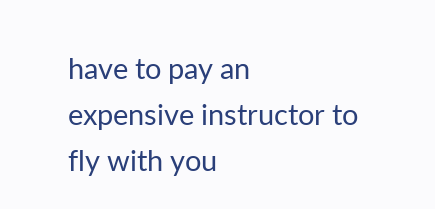have to pay an expensive instructor to fly with you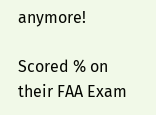anymore!

Scored % on their FAA Exam